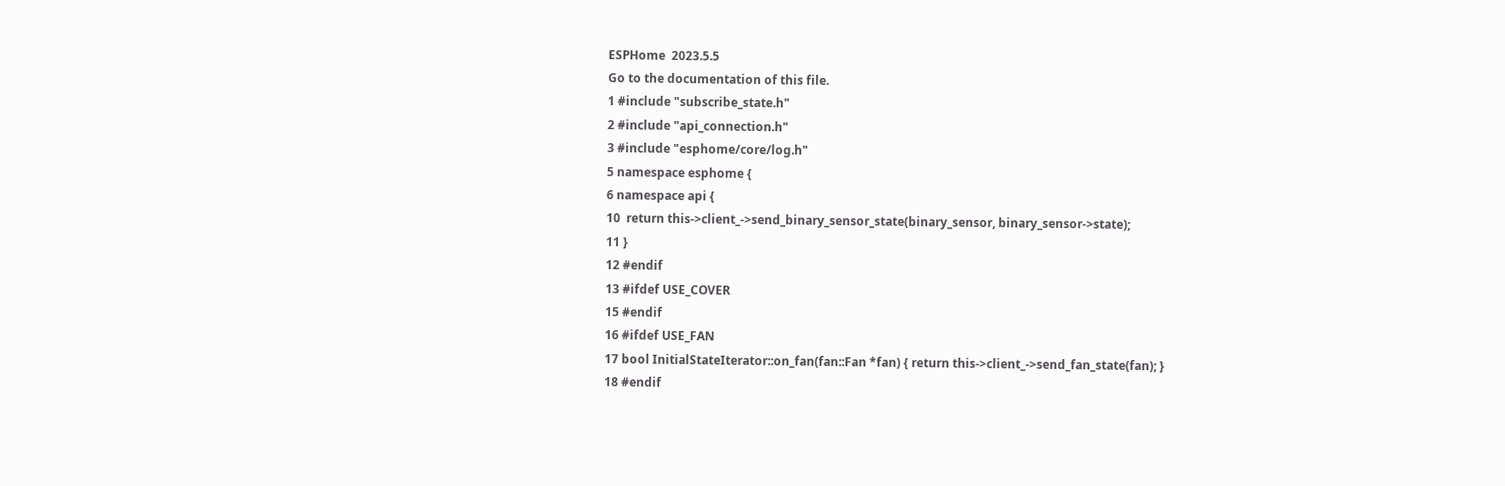ESPHome  2023.5.5
Go to the documentation of this file.
1 #include "subscribe_state.h"
2 #include "api_connection.h"
3 #include "esphome/core/log.h"
5 namespace esphome {
6 namespace api {
10  return this->client_->send_binary_sensor_state(binary_sensor, binary_sensor->state);
11 }
12 #endif
13 #ifdef USE_COVER
15 #endif
16 #ifdef USE_FAN
17 bool InitialStateIterator::on_fan(fan::Fan *fan) { return this->client_->send_fan_state(fan); }
18 #endif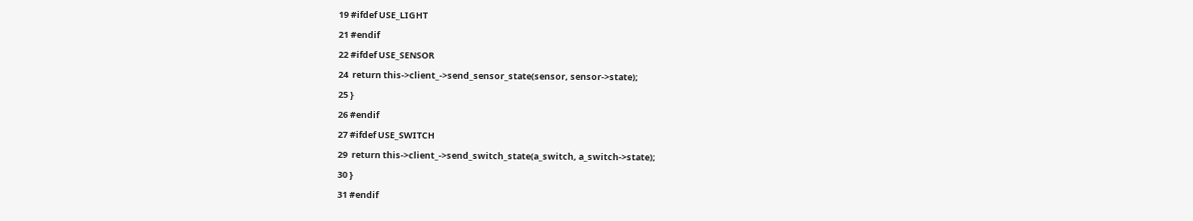19 #ifdef USE_LIGHT
21 #endif
22 #ifdef USE_SENSOR
24  return this->client_->send_sensor_state(sensor, sensor->state);
25 }
26 #endif
27 #ifdef USE_SWITCH
29  return this->client_->send_switch_state(a_switch, a_switch->state);
30 }
31 #endif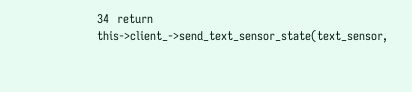34  return this->client_->send_text_sensor_state(text_sensor,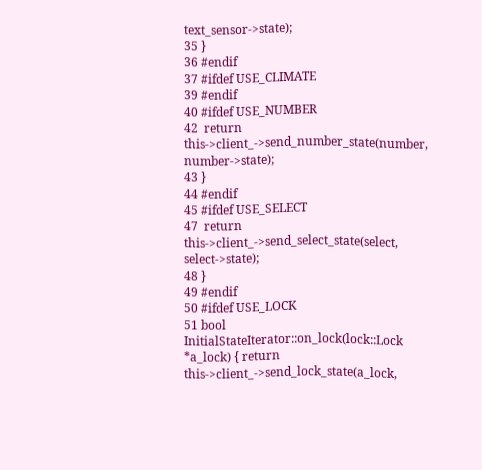text_sensor->state);
35 }
36 #endif
37 #ifdef USE_CLIMATE
39 #endif
40 #ifdef USE_NUMBER
42  return this->client_->send_number_state(number, number->state);
43 }
44 #endif
45 #ifdef USE_SELECT
47  return this->client_->send_select_state(select, select->state);
48 }
49 #endif
50 #ifdef USE_LOCK
51 bool InitialStateIterator::on_lock(lock::Lock *a_lock) { return this->client_->send_lock_state(a_lock,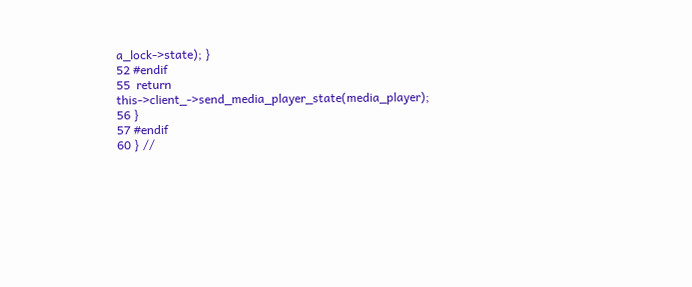a_lock->state); }
52 #endif
55  return this->client_->send_media_player_state(media_player);
56 }
57 #endif
60 } //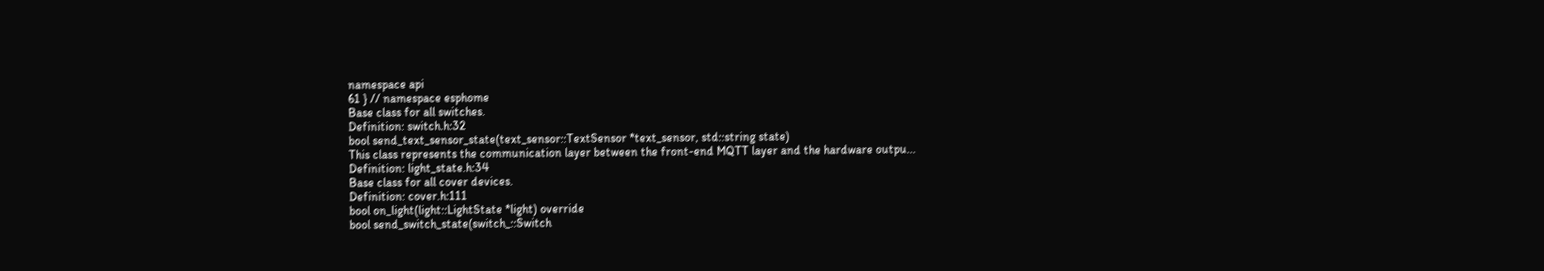namespace api
61 } // namespace esphome
Base class for all switches.
Definition: switch.h:32
bool send_text_sensor_state(text_sensor::TextSensor *text_sensor, std::string state)
This class represents the communication layer between the front-end MQTT layer and the hardware outpu...
Definition: light_state.h:34
Base class for all cover devices.
Definition: cover.h:111
bool on_light(light::LightState *light) override
bool send_switch_state(switch_::Switch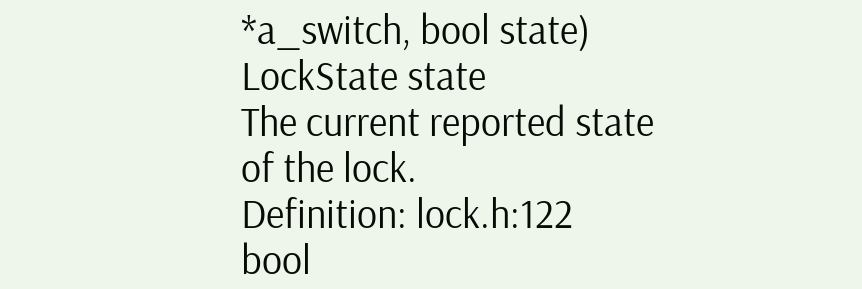*a_switch, bool state)
LockState state
The current reported state of the lock.
Definition: lock.h:122
bool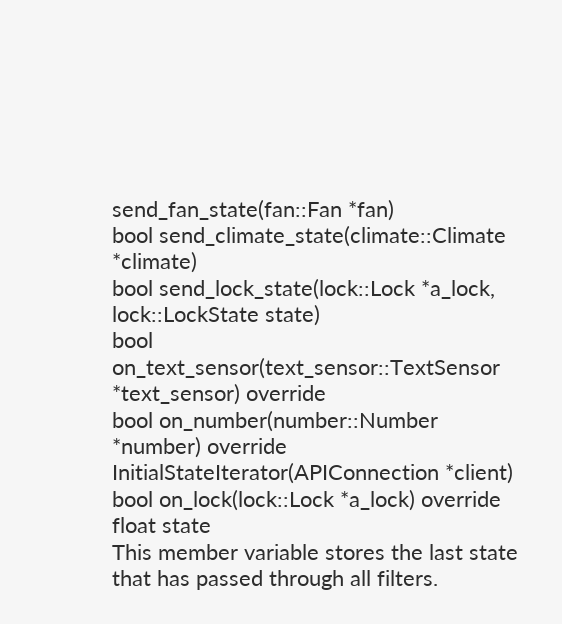send_fan_state(fan::Fan *fan)
bool send_climate_state(climate::Climate *climate)
bool send_lock_state(lock::Lock *a_lock, lock::LockState state)
bool on_text_sensor(text_sensor::TextSensor *text_sensor) override
bool on_number(number::Number *number) override
InitialStateIterator(APIConnection *client)
bool on_lock(lock::Lock *a_lock) override
float state
This member variable stores the last state that has passed through all filters.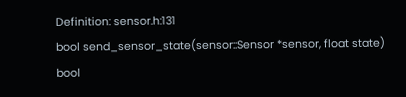Definition: sensor.h:131
bool send_sensor_state(sensor::Sensor *sensor, float state)
bool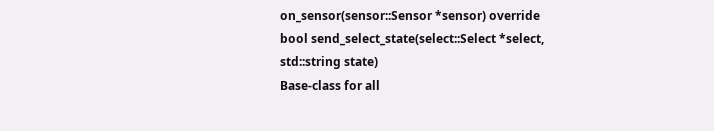on_sensor(sensor::Sensor *sensor) override
bool send_select_state(select::Select *select, std::string state)
Base-class for all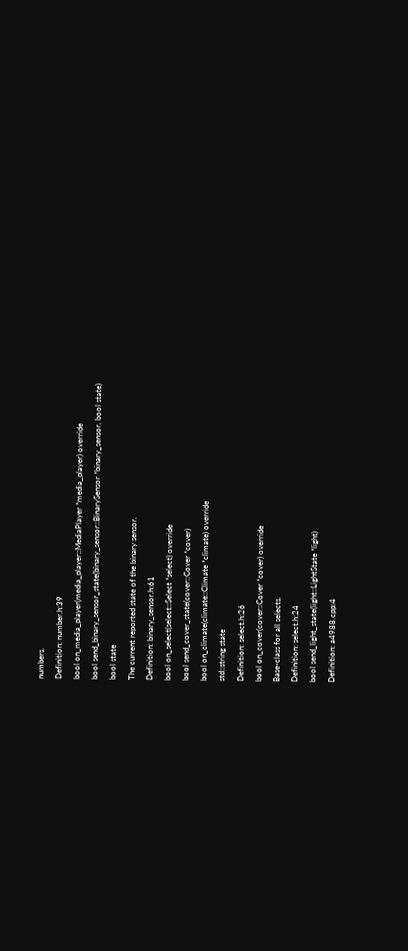numbers.
Definition: number.h:39
bool on_media_player(media_player::MediaPlayer *media_player) override
bool send_binary_sensor_state(binary_sensor::BinarySensor *binary_sensor, bool state)
bool state
The current reported state of the binary sensor.
Definition: binary_sensor.h:61
bool on_select(select::Select *select) override
bool send_cover_state(cover::Cover *cover)
bool on_climate(climate::Climate *climate) override
std::string state
Definition: select.h:26
bool on_cover(cover::Cover *cover) override
Base-class for all selects.
Definition: select.h:24
bool send_light_state(light::LightState *light)
Definition: a4988.cpp:4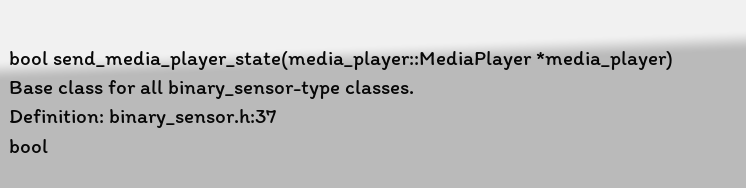bool send_media_player_state(media_player::MediaPlayer *media_player)
Base class for all binary_sensor-type classes.
Definition: binary_sensor.h:37
bool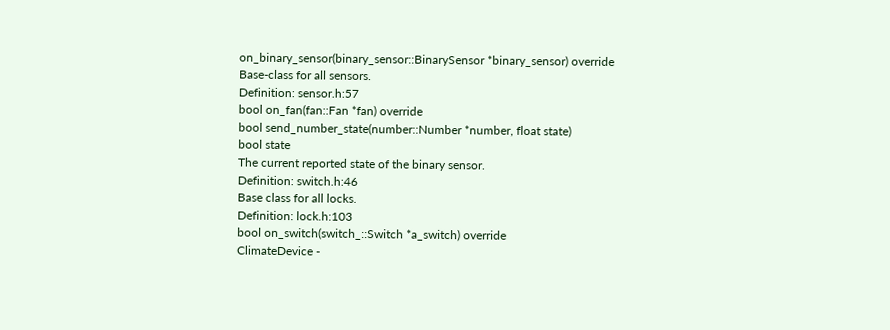on_binary_sensor(binary_sensor::BinarySensor *binary_sensor) override
Base-class for all sensors.
Definition: sensor.h:57
bool on_fan(fan::Fan *fan) override
bool send_number_state(number::Number *number, float state)
bool state
The current reported state of the binary sensor.
Definition: switch.h:46
Base class for all locks.
Definition: lock.h:103
bool on_switch(switch_::Switch *a_switch) override
ClimateDevice -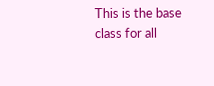This is the base class for all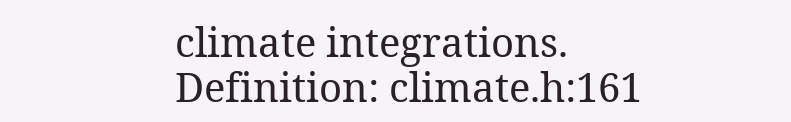climate integrations.
Definition: climate.h:161